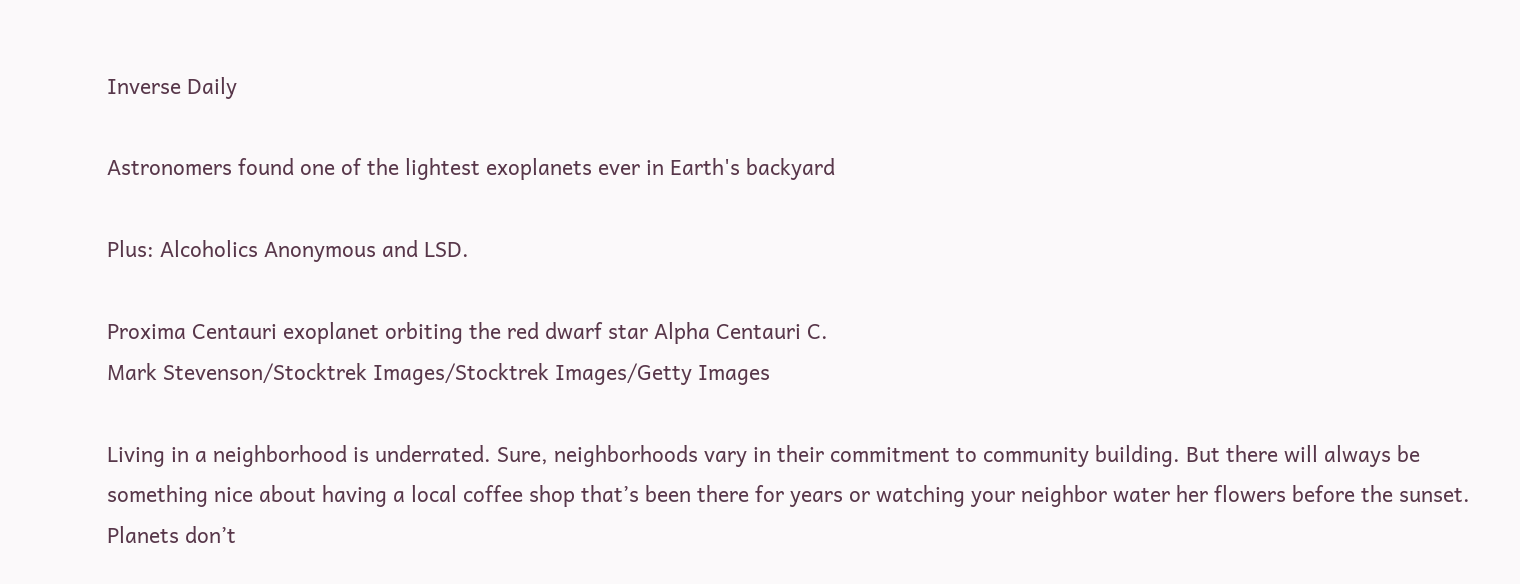Inverse Daily

Astronomers found one of the lightest exoplanets ever in Earth's backyard

Plus: Alcoholics Anonymous and LSD.

Proxima Centauri exoplanet orbiting the red dwarf star Alpha Centauri C.
Mark Stevenson/Stocktrek Images/Stocktrek Images/Getty Images

Living in a neighborhood is underrated. Sure, neighborhoods vary in their commitment to community building. But there will always be something nice about having a local coffee shop that’s been there for years or watching your neighbor water her flowers before the sunset. Planets don’t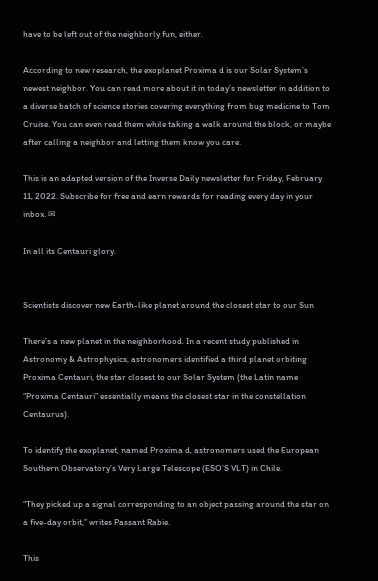have to be left out of the neighborly fun, either.

According to new research, the exoplanet Proxima d is our Solar System’s newest neighbor. You can read more about it in today’s newsletter in addition to a diverse batch of science stories covering everything from bug medicine to Tom Cruise. You can even read them while taking a walk around the block, or maybe after calling a neighbor and letting them know you care.

This is an adapted version of the Inverse Daily newsletter for Friday, February 11, 2022. Subscribe for free and earn rewards for reading every day in your inbox. ✉

In all its Centauri glory.


Scientists discover new Earth-like planet around the closest star to our Sun

There’s a new planet in the neighborhood. In a recent study published in Astronomy & Astrophysics, astronomers identified a third planet orbiting Proxima Centauri, the star closest to our Solar System (the Latin name “Proxima Centauri” essentially means the closest star in the constellation Centaurus).

To identify the exoplanet, named Proxima d, astronomers used the European Southern Observatory’s Very Large Telescope (ESO’S VLT) in Chile.

“They picked up a signal corresponding to an object passing around the star on a five-day orbit,” writes Passant Rabie.

This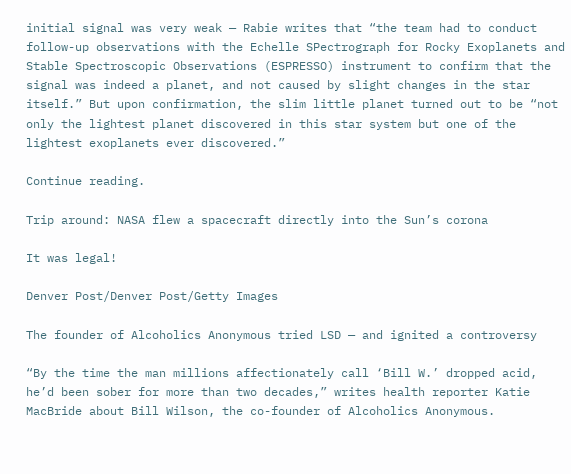initial signal was very weak — Rabie writes that “the team had to conduct follow-up observations with the Echelle SPectrograph for Rocky Exoplanets and Stable Spectroscopic Observations (ESPRESSO) instrument to confirm that the signal was indeed a planet, and not caused by slight changes in the star itself.” But upon confirmation, the slim little planet turned out to be “not only the lightest planet discovered in this star system but one of the lightest exoplanets ever discovered.”

Continue reading.

Trip around: NASA flew a spacecraft directly into the Sun’s corona

It was legal!

Denver Post/Denver Post/Getty Images

The founder of Alcoholics Anonymous tried LSD — and ignited a controversy

“By the time the man millions affectionately call ‘Bill W.’ dropped acid, he’d been sober for more than two decades,” writes health reporter Katie MacBride about Bill Wilson, the co-founder of Alcoholics Anonymous.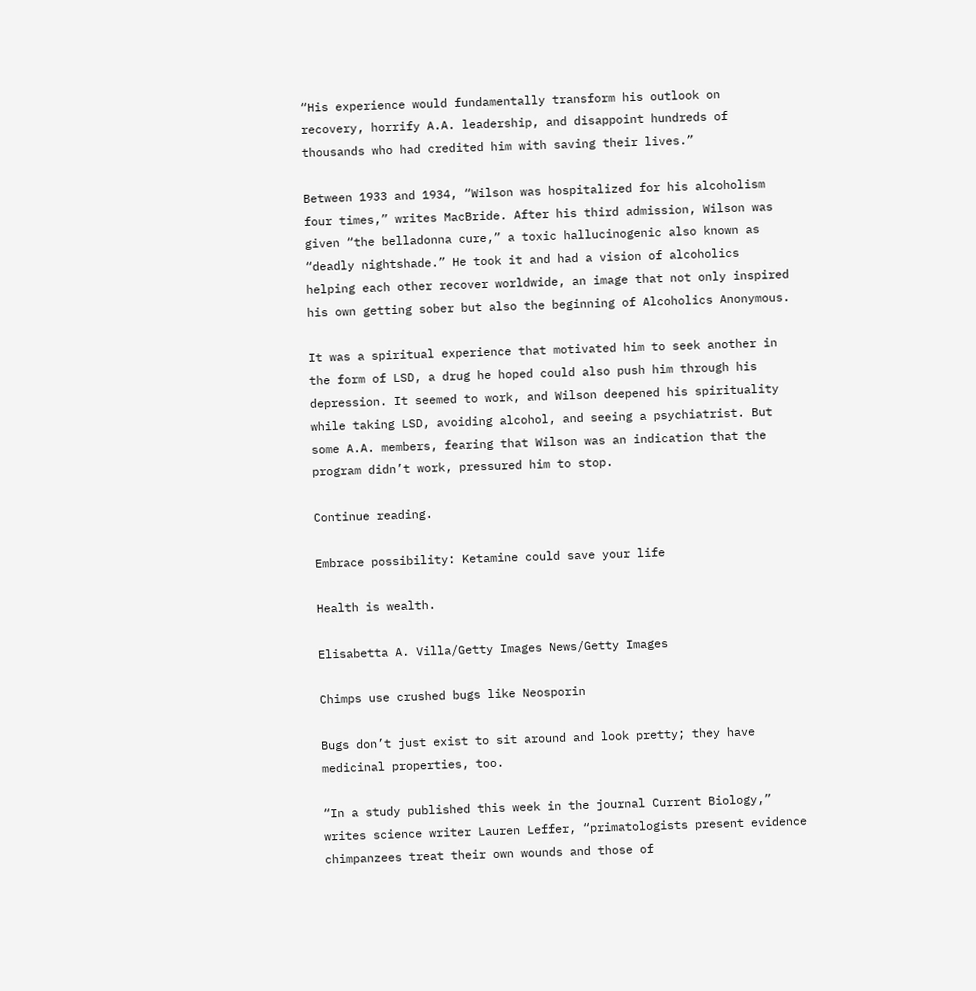“His experience would fundamentally transform his outlook on recovery, horrify A.A. leadership, and disappoint hundreds of thousands who had credited him with saving their lives.”

Between 1933 and 1934, “Wilson was hospitalized for his alcoholism four times,” writes MacBride. After his third admission, Wilson was given “the belladonna cure,” a toxic hallucinogenic also known as “deadly nightshade.” He took it and had a vision of alcoholics helping each other recover worldwide, an image that not only inspired his own getting sober but also the beginning of Alcoholics Anonymous.

It was a spiritual experience that motivated him to seek another in the form of LSD, a drug he hoped could also push him through his depression. It seemed to work, and Wilson deepened his spirituality while taking LSD, avoiding alcohol, and seeing a psychiatrist. But some A.A. members, fearing that Wilson was an indication that the program didn’t work, pressured him to stop.

Continue reading.

Embrace possibility: Ketamine could save your life

Health is wealth.

Elisabetta A. Villa/Getty Images News/Getty Images

Chimps use crushed bugs like Neosporin

Bugs don’t just exist to sit around and look pretty; they have medicinal properties, too.

“In a study published this week in the journal Current Biology,” writes science writer Lauren Leffer, “primatologists present evidence chimpanzees treat their own wounds and those of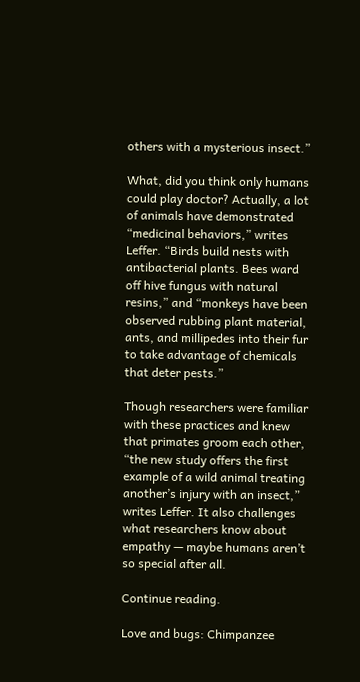others with a mysterious insect.”

What, did you think only humans could play doctor? Actually, a lot of animals have demonstrated “medicinal behaviors,” writes Leffer. “Birds build nests with antibacterial plants. Bees ward off hive fungus with natural resins,” and “monkeys have been observed rubbing plant material, ants, and millipedes into their fur to take advantage of chemicals that deter pests.”

Though researchers were familiar with these practices and knew that primates groom each other, “the new study offers the first example of a wild animal treating another’s injury with an insect,” writes Leffer. It also challenges what researchers know about empathy — maybe humans aren’t so special after all.

Continue reading.

Love and bugs: Chimpanzee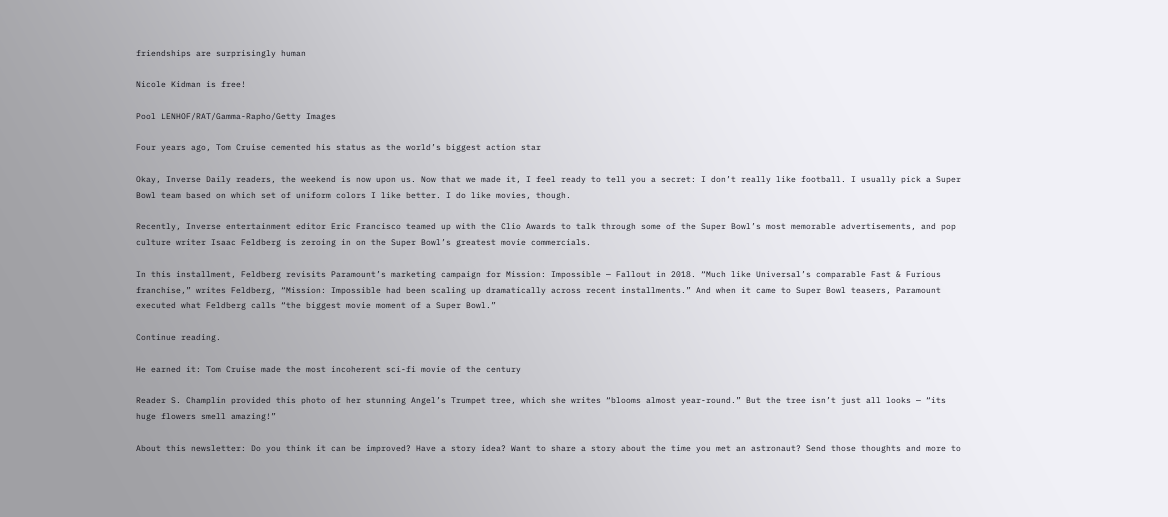friendships are surprisingly human

Nicole Kidman is free!

Pool LENHOF/RAT/Gamma-Rapho/Getty Images

Four years ago, Tom Cruise cemented his status as the world’s biggest action star

Okay, Inverse Daily readers, the weekend is now upon us. Now that we made it, I feel ready to tell you a secret: I don’t really like football. I usually pick a Super Bowl team based on which set of uniform colors I like better. I do like movies, though.

Recently, Inverse entertainment editor Eric Francisco teamed up with the Clio Awards to talk through some of the Super Bowl’s most memorable advertisements, and pop culture writer Isaac Feldberg is zeroing in on the Super Bowl’s greatest movie commercials.

In this installment, Feldberg revisits Paramount’s marketing campaign for Mission: Impossible — Fallout in 2018. “Much like Universal’s comparable Fast & Furious franchise,” writes Feldberg, “Mission: Impossible had been scaling up dramatically across recent installments.” And when it came to Super Bowl teasers, Paramount executed what Feldberg calls “the biggest movie moment of a Super Bowl.”

Continue reading.

He earned it: Tom Cruise made the most incoherent sci-fi movie of the century

Reader S. Champlin provided this photo of her stunning Angel’s Trumpet tree, which she writes “blooms almost year-round.” But the tree isn’t just all looks — “its huge flowers smell amazing!”

About this newsletter: Do you think it can be improved? Have a story idea? Want to share a story about the time you met an astronaut? Send those thoughts and more to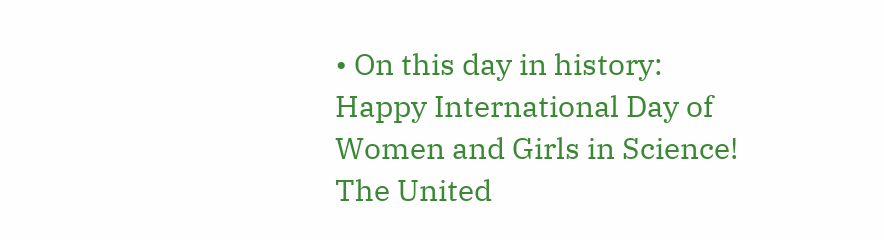• On this day in history: Happy International Day of Women and Girls in Science! The United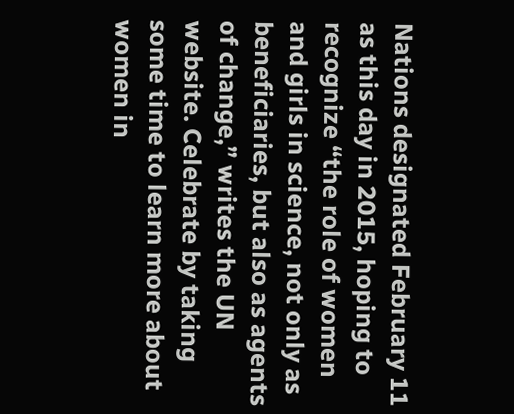Nations designated February 11 as this day in 2015, hoping to recognize “the role of women and girls in science, not only as beneficiaries, but also as agents of change,” writes the UN website. Celebrate by taking some time to learn more about women in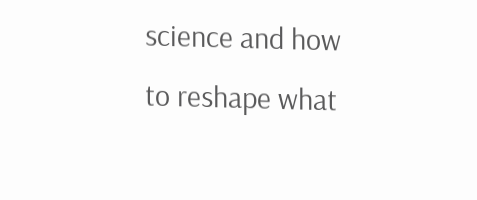science and how to reshape what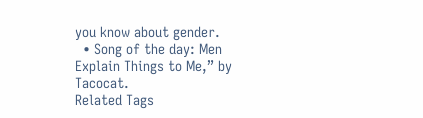you know about gender.
  • Song of the day: Men Explain Things to Me,” by Tacocat.
Related Tags